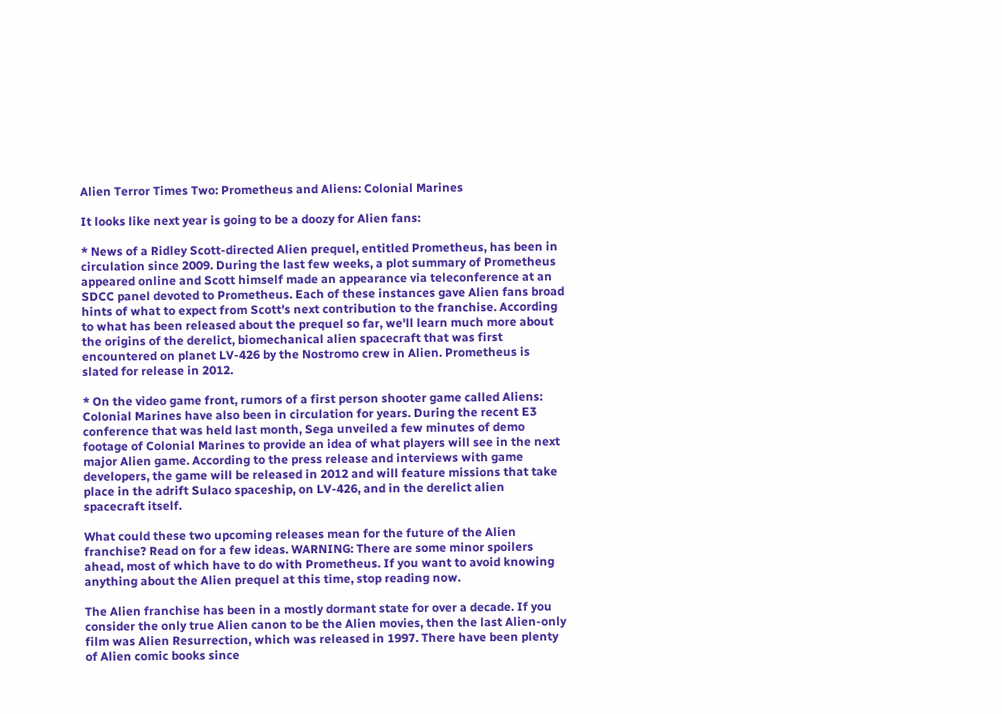Alien Terror Times Two: Prometheus and Aliens: Colonial Marines

It looks like next year is going to be a doozy for Alien fans:

* News of a Ridley Scott-directed Alien prequel, entitled Prometheus, has been in circulation since 2009. During the last few weeks, a plot summary of Prometheus appeared online and Scott himself made an appearance via teleconference at an SDCC panel devoted to Prometheus. Each of these instances gave Alien fans broad hints of what to expect from Scott's next contribution to the franchise. According to what has been released about the prequel so far, we'll learn much more about the origins of the derelict, biomechanical alien spacecraft that was first encountered on planet LV-426 by the Nostromo crew in Alien. Prometheus is slated for release in 2012.

* On the video game front, rumors of a first person shooter game called Aliens: Colonial Marines have also been in circulation for years. During the recent E3 conference that was held last month, Sega unveiled a few minutes of demo footage of Colonial Marines to provide an idea of what players will see in the next major Alien game. According to the press release and interviews with game developers, the game will be released in 2012 and will feature missions that take place in the adrift Sulaco spaceship, on LV-426, and in the derelict alien spacecraft itself.

What could these two upcoming releases mean for the future of the Alien franchise? Read on for a few ideas. WARNING: There are some minor spoilers ahead, most of which have to do with Prometheus. If you want to avoid knowing anything about the Alien prequel at this time, stop reading now.

The Alien franchise has been in a mostly dormant state for over a decade. If you consider the only true Alien canon to be the Alien movies, then the last Alien-only film was Alien Resurrection, which was released in 1997. There have been plenty of Alien comic books since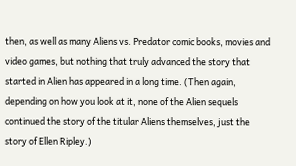then, as well as many Aliens vs. Predator comic books, movies and video games, but nothing that truly advanced the story that started in Alien has appeared in a long time. (Then again, depending on how you look at it, none of the Alien sequels continued the story of the titular Aliens themselves, just the story of Ellen Ripley.)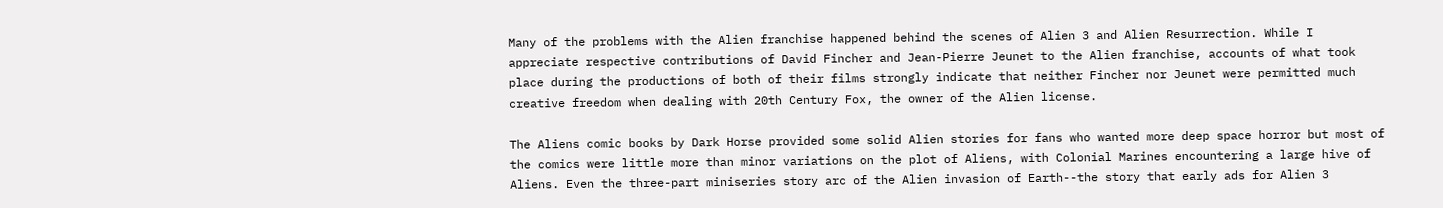Many of the problems with the Alien franchise happened behind the scenes of Alien 3 and Alien Resurrection. While I appreciate respective contributions of David Fincher and Jean-Pierre Jeunet to the Alien franchise, accounts of what took place during the productions of both of their films strongly indicate that neither Fincher nor Jeunet were permitted much creative freedom when dealing with 20th Century Fox, the owner of the Alien license.

The Aliens comic books by Dark Horse provided some solid Alien stories for fans who wanted more deep space horror but most of the comics were little more than minor variations on the plot of Aliens, with Colonial Marines encountering a large hive of Aliens. Even the three-part miniseries story arc of the Alien invasion of Earth--the story that early ads for Alien 3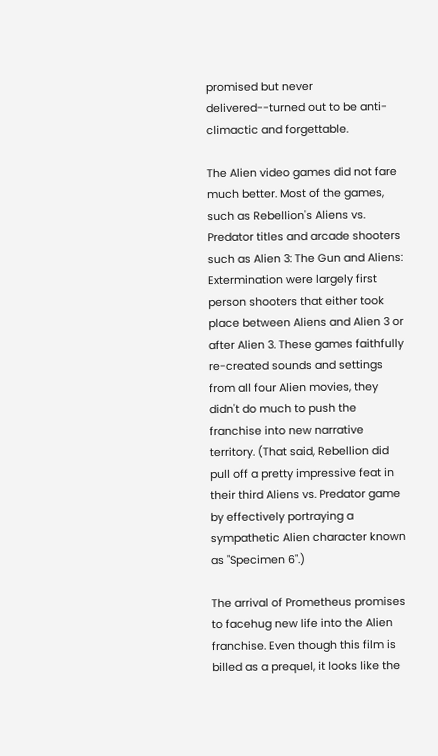promised but never delivered--turned out to be anti-climactic and forgettable.

The Alien video games did not fare much better. Most of the games, such as Rebellion's Aliens vs. Predator titles and arcade shooters such as Alien 3: The Gun and Aliens: Extermination were largely first person shooters that either took place between Aliens and Alien 3 or after Alien 3. These games faithfully re-created sounds and settings from all four Alien movies, they didn't do much to push the franchise into new narrative territory. (That said, Rebellion did pull off a pretty impressive feat in their third Aliens vs. Predator game by effectively portraying a sympathetic Alien character known as "Specimen 6".)

The arrival of Prometheus promises to facehug new life into the Alien franchise. Even though this film is billed as a prequel, it looks like the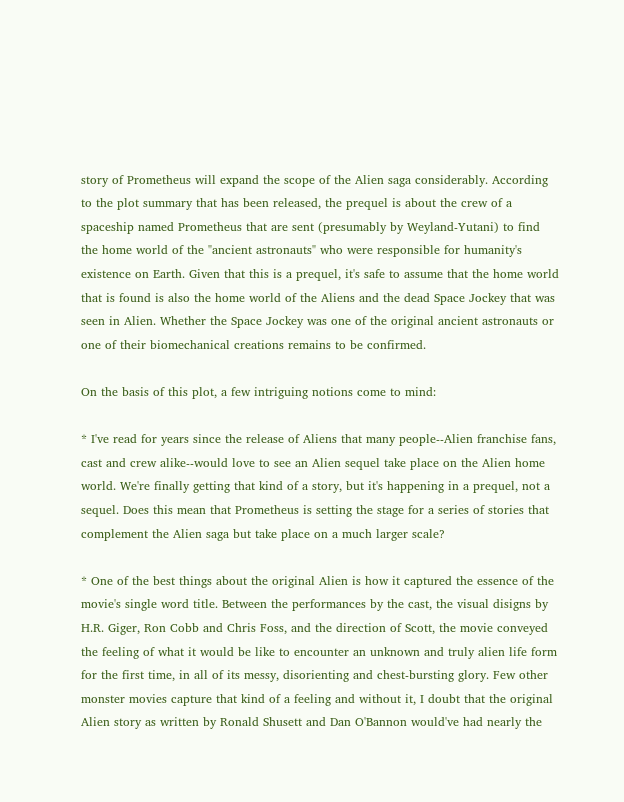story of Prometheus will expand the scope of the Alien saga considerably. According to the plot summary that has been released, the prequel is about the crew of a spaceship named Prometheus that are sent (presumably by Weyland-Yutani) to find the home world of the "ancient astronauts" who were responsible for humanity's existence on Earth. Given that this is a prequel, it's safe to assume that the home world that is found is also the home world of the Aliens and the dead Space Jockey that was seen in Alien. Whether the Space Jockey was one of the original ancient astronauts or one of their biomechanical creations remains to be confirmed.

On the basis of this plot, a few intriguing notions come to mind:

* I've read for years since the release of Aliens that many people--Alien franchise fans, cast and crew alike--would love to see an Alien sequel take place on the Alien home world. We're finally getting that kind of a story, but it's happening in a prequel, not a sequel. Does this mean that Prometheus is setting the stage for a series of stories that complement the Alien saga but take place on a much larger scale?

* One of the best things about the original Alien is how it captured the essence of the movie's single word title. Between the performances by the cast, the visual disigns by H.R. Giger, Ron Cobb and Chris Foss, and the direction of Scott, the movie conveyed the feeling of what it would be like to encounter an unknown and truly alien life form for the first time, in all of its messy, disorienting and chest-bursting glory. Few other monster movies capture that kind of a feeling and without it, I doubt that the original Alien story as written by Ronald Shusett and Dan O'Bannon would've had nearly the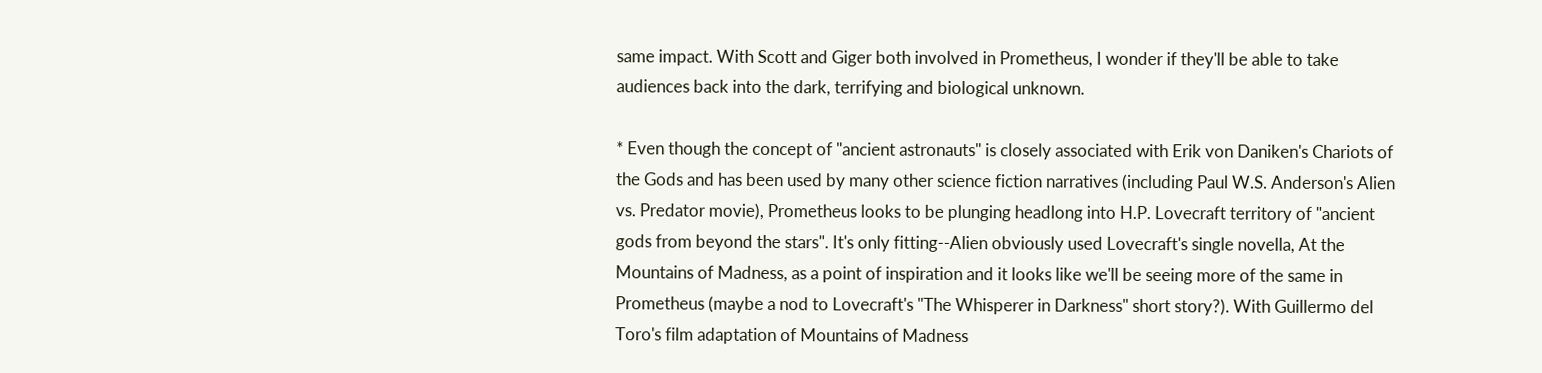same impact. With Scott and Giger both involved in Prometheus, I wonder if they'll be able to take audiences back into the dark, terrifying and biological unknown.

* Even though the concept of "ancient astronauts" is closely associated with Erik von Daniken's Chariots of the Gods and has been used by many other science fiction narratives (including Paul W.S. Anderson's Alien vs. Predator movie), Prometheus looks to be plunging headlong into H.P. Lovecraft territory of "ancient gods from beyond the stars". It's only fitting--Alien obviously used Lovecraft's single novella, At the Mountains of Madness, as a point of inspiration and it looks like we'll be seeing more of the same in Prometheus (maybe a nod to Lovecraft's "The Whisperer in Darkness" short story?). With Guillermo del Toro's film adaptation of Mountains of Madness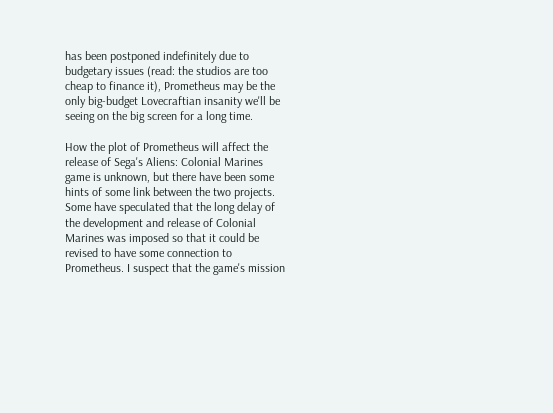has been postponed indefinitely due to budgetary issues (read: the studios are too cheap to finance it), Prometheus may be the only big-budget Lovecraftian insanity we'll be seeing on the big screen for a long time.

How the plot of Prometheus will affect the release of Sega's Aliens: Colonial Marines game is unknown, but there have been some hints of some link between the two projects. Some have speculated that the long delay of the development and release of Colonial Marines was imposed so that it could be revised to have some connection to Prometheus. I suspect that the game's mission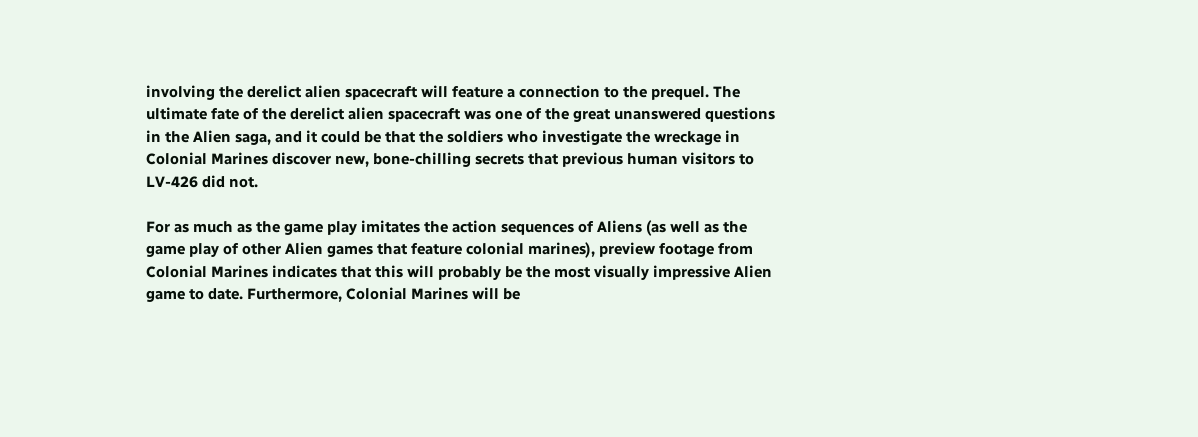involving the derelict alien spacecraft will feature a connection to the prequel. The ultimate fate of the derelict alien spacecraft was one of the great unanswered questions in the Alien saga, and it could be that the soldiers who investigate the wreckage in Colonial Marines discover new, bone-chilling secrets that previous human visitors to LV-426 did not.

For as much as the game play imitates the action sequences of Aliens (as well as the game play of other Alien games that feature colonial marines), preview footage from Colonial Marines indicates that this will probably be the most visually impressive Alien game to date. Furthermore, Colonial Marines will be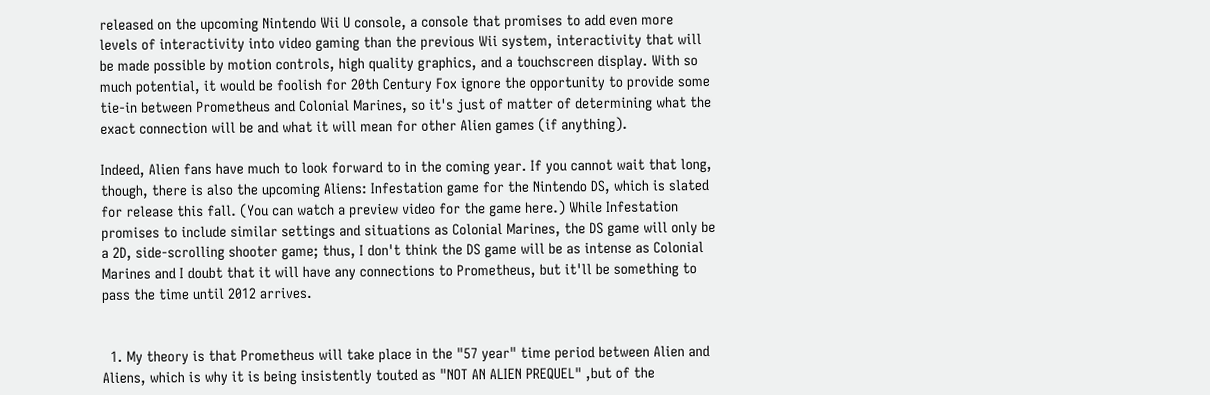released on the upcoming Nintendo Wii U console, a console that promises to add even more levels of interactivity into video gaming than the previous Wii system, interactivity that will be made possible by motion controls, high quality graphics, and a touchscreen display. With so much potential, it would be foolish for 20th Century Fox ignore the opportunity to provide some tie-in between Prometheus and Colonial Marines, so it's just of matter of determining what the exact connection will be and what it will mean for other Alien games (if anything).

Indeed, Alien fans have much to look forward to in the coming year. If you cannot wait that long, though, there is also the upcoming Aliens: Infestation game for the Nintendo DS, which is slated for release this fall. (You can watch a preview video for the game here.) While Infestation promises to include similar settings and situations as Colonial Marines, the DS game will only be a 2D, side-scrolling shooter game; thus, I don't think the DS game will be as intense as Colonial Marines and I doubt that it will have any connections to Prometheus, but it'll be something to pass the time until 2012 arrives.


  1. My theory is that Prometheus will take place in the "57 year" time period between Alien and Aliens, which is why it is being insistently touted as "NOT AN ALIEN PREQUEL" ,but of the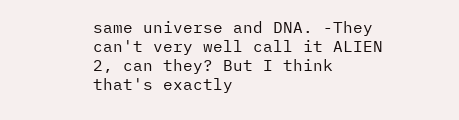same universe and DNA. -They can't very well call it ALIEN 2, can they? But I think that's exactly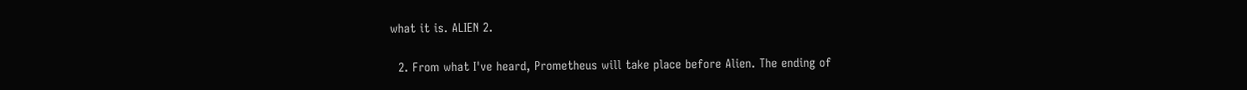what it is. ALIEN 2.

  2. From what I've heard, Prometheus will take place before Alien. The ending of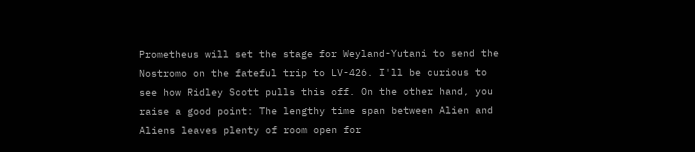Prometheus will set the stage for Weyland-Yutani to send the Nostromo on the fateful trip to LV-426. I'll be curious to see how Ridley Scott pulls this off. On the other hand, you raise a good point: The lengthy time span between Alien and Aliens leaves plenty of room open for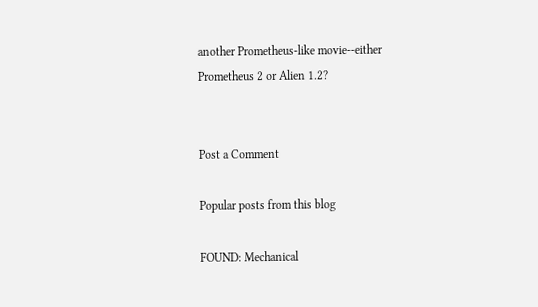another Prometheus-like movie--either Prometheus 2 or Alien 1.2?


Post a Comment

Popular posts from this blog

FOUND: Mechanical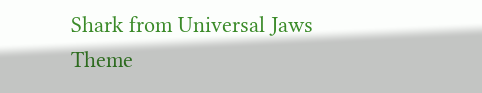Shark from Universal Jaws Theme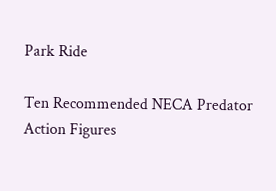Park Ride

Ten Recommended NECA Predator Action Figures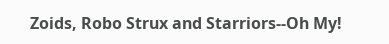Zoids, Robo Strux and Starriors--Oh My!